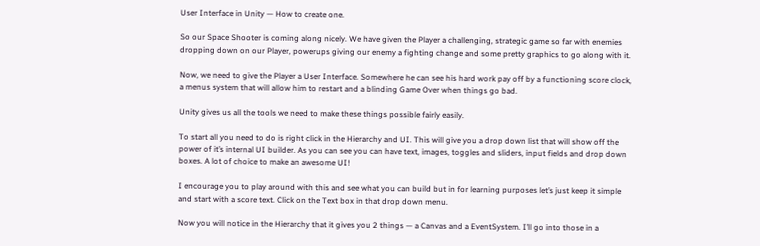User Interface in Unity — How to create one.

So our Space Shooter is coming along nicely. We have given the Player a challenging, strategic game so far with enemies dropping down on our Player, powerups giving our enemy a fighting change and some pretty graphics to go along with it.

Now, we need to give the Player a User Interface. Somewhere he can see his hard work pay off by a functioning score clock, a menus system that will allow him to restart and a blinding Game Over when things go bad.

Unity gives us all the tools we need to make these things possible fairly easily.

To start all you need to do is right click in the Hierarchy and UI. This will give you a drop down list that will show off the power of it’s internal UI builder. As you can see you can have text, images, toggles and sliders, input fields and drop down boxes. A lot of choice to make an awesome UI!

I encourage you to play around with this and see what you can build but in for learning purposes let’s just keep it simple and start with a score text. Click on the Text box in that drop down menu.

Now you will notice in the Hierarchy that it gives you 2 things — a Canvas and a EventSystem. I’ll go into those in a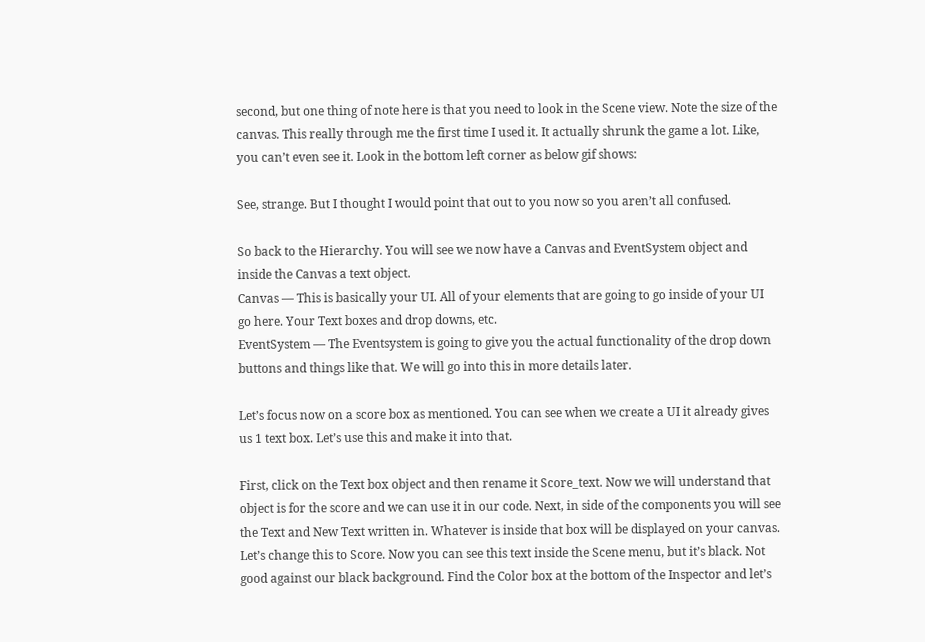second, but one thing of note here is that you need to look in the Scene view. Note the size of the canvas. This really through me the first time I used it. It actually shrunk the game a lot. Like, you can’t even see it. Look in the bottom left corner as below gif shows:

See, strange. But I thought I would point that out to you now so you aren’t all confused.

So back to the Hierarchy. You will see we now have a Canvas and EventSystem object and inside the Canvas a text object.
Canvas — This is basically your UI. All of your elements that are going to go inside of your UI go here. Your Text boxes and drop downs, etc.
EventSystem — The Eventsystem is going to give you the actual functionality of the drop down buttons and things like that. We will go into this in more details later.

Let’s focus now on a score box as mentioned. You can see when we create a UI it already gives us 1 text box. Let’s use this and make it into that.

First, click on the Text box object and then rename it Score_text. Now we will understand that object is for the score and we can use it in our code. Next, in side of the components you will see the Text and New Text written in. Whatever is inside that box will be displayed on your canvas. Let’s change this to Score. Now you can see this text inside the Scene menu, but it’s black. Not good against our black background. Find the Color box at the bottom of the Inspector and let’s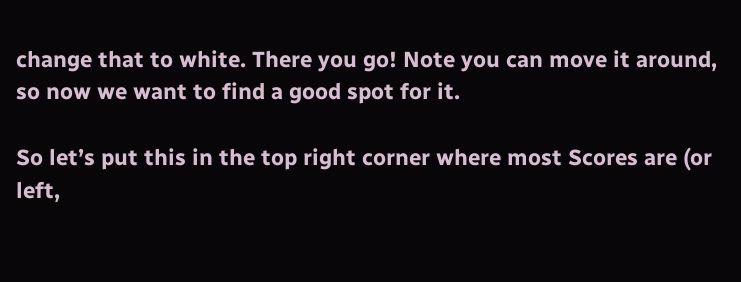change that to white. There you go! Note you can move it around, so now we want to find a good spot for it.

So let’s put this in the top right corner where most Scores are (or left,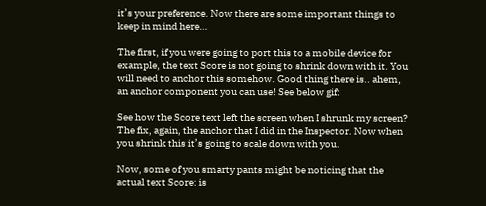it’s your preference. Now there are some important things to keep in mind here…

The first, if you were going to port this to a mobile device for example, the text Score is not going to shrink down with it. You will need to anchor this somehow. Good thing there is.. ahem, an anchor component you can use! See below gif:

See how the Score text left the screen when I shrunk my screen? The fix, again, the anchor that I did in the Inspector. Now when you shrink this it’s going to scale down with you.

Now, some of you smarty pants might be noticing that the actual text Score: is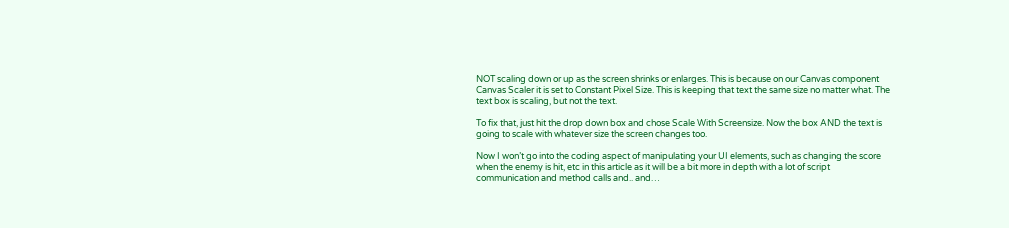NOT scaling down or up as the screen shrinks or enlarges. This is because on our Canvas component Canvas Scaler it is set to Constant Pixel Size. This is keeping that text the same size no matter what. The text box is scaling, but not the text.

To fix that, just hit the drop down box and chose Scale With Screensize. Now the box AND the text is going to scale with whatever size the screen changes too.

Now I won’t go into the coding aspect of manipulating your UI elements, such as changing the score when the enemy is hit, etc in this article as it will be a bit more in depth with a lot of script communication and method calls and.. and…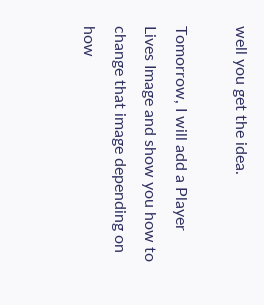well you get the idea.

Tomorrow, I will add a Player Lives Image and show you how to change that image depending on how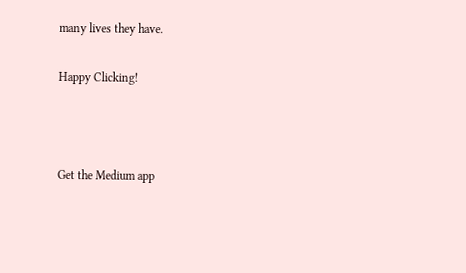many lives they have.

Happy Clicking!



Get the Medium app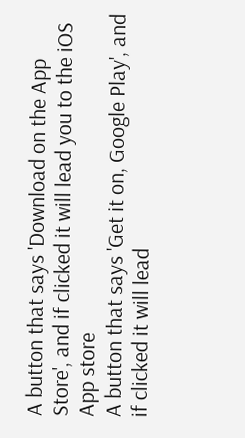A button that says 'Download on the App Store', and if clicked it will lead you to the iOS App store
A button that says 'Get it on, Google Play', and if clicked it will lead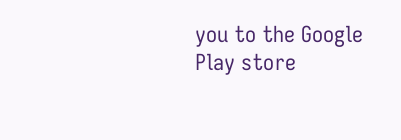you to the Google Play store